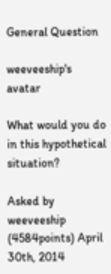General Question

weeveeship's avatar

What would you do in this hypothetical situation?

Asked by weeveeship (4584points) April 30th, 2014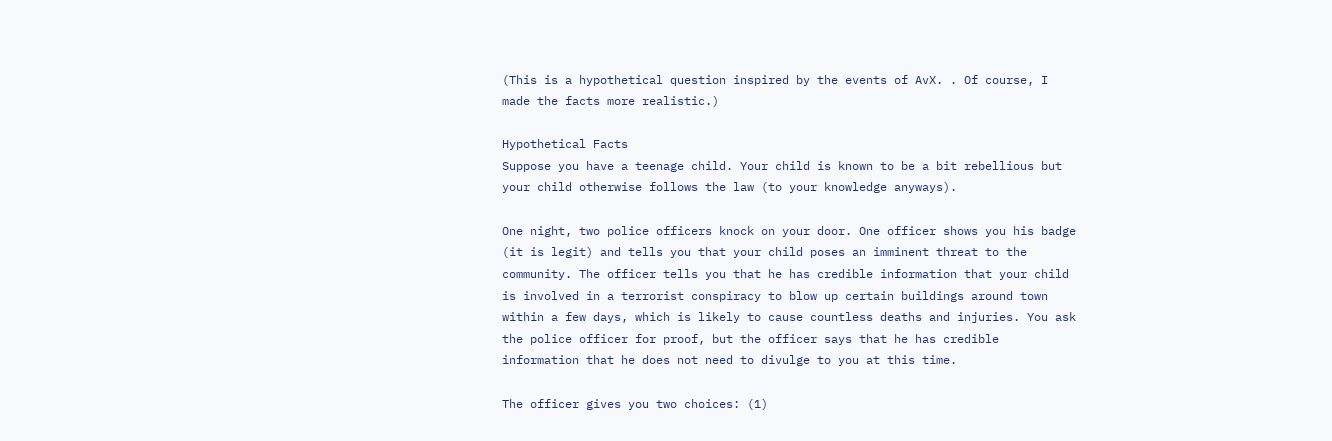(This is a hypothetical question inspired by the events of AvX. . Of course, I made the facts more realistic.)

Hypothetical Facts
Suppose you have a teenage child. Your child is known to be a bit rebellious but your child otherwise follows the law (to your knowledge anyways).

One night, two police officers knock on your door. One officer shows you his badge (it is legit) and tells you that your child poses an imminent threat to the community. The officer tells you that he has credible information that your child is involved in a terrorist conspiracy to blow up certain buildings around town within a few days, which is likely to cause countless deaths and injuries. You ask the police officer for proof, but the officer says that he has credible information that he does not need to divulge to you at this time.

The officer gives you two choices: (1)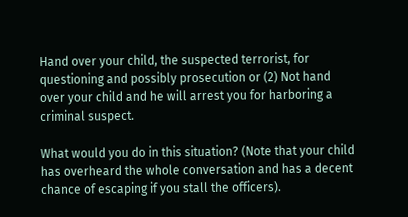Hand over your child, the suspected terrorist, for questioning and possibly prosecution or (2) Not hand over your child and he will arrest you for harboring a criminal suspect.

What would you do in this situation? (Note that your child has overheard the whole conversation and has a decent chance of escaping if you stall the officers).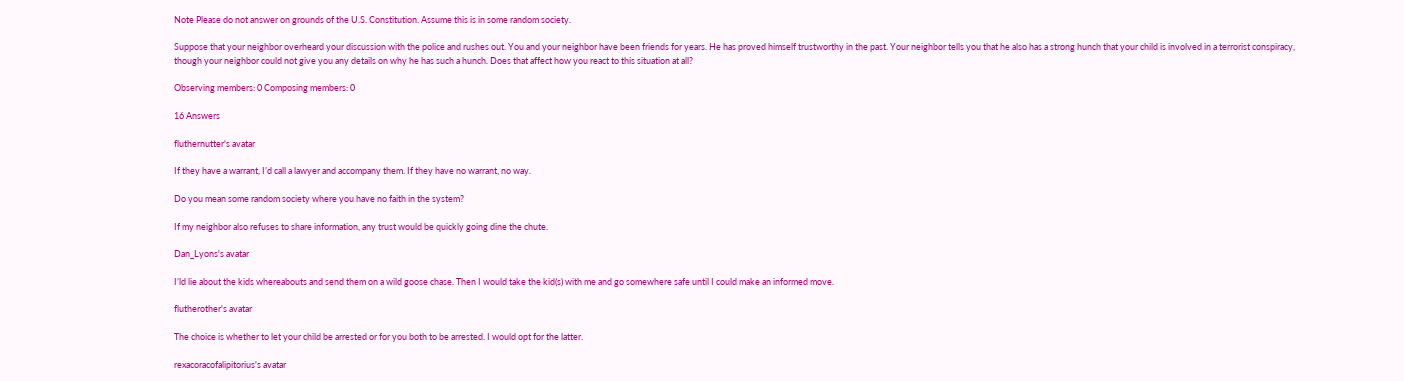Note Please do not answer on grounds of the U.S. Constitution. Assume this is in some random society.

Suppose that your neighbor overheard your discussion with the police and rushes out. You and your neighbor have been friends for years. He has proved himself trustworthy in the past. Your neighbor tells you that he also has a strong hunch that your child is involved in a terrorist conspiracy, though your neighbor could not give you any details on why he has such a hunch. Does that affect how you react to this situation at all?

Observing members: 0 Composing members: 0

16 Answers

fluthernutter's avatar

If they have a warrant, I’d call a lawyer and accompany them. If they have no warrant, no way.

Do you mean some random society where you have no faith in the system?

If my neighbor also refuses to share information, any trust would be quickly going dine the chute.

Dan_Lyons's avatar

I’ld lie about the kids whereabouts and send them on a wild goose chase. Then I would take the kid(s) with me and go somewhere safe until I could make an informed move.

flutherother's avatar

The choice is whether to let your child be arrested or for you both to be arrested. I would opt for the latter.

rexacoracofalipitorius's avatar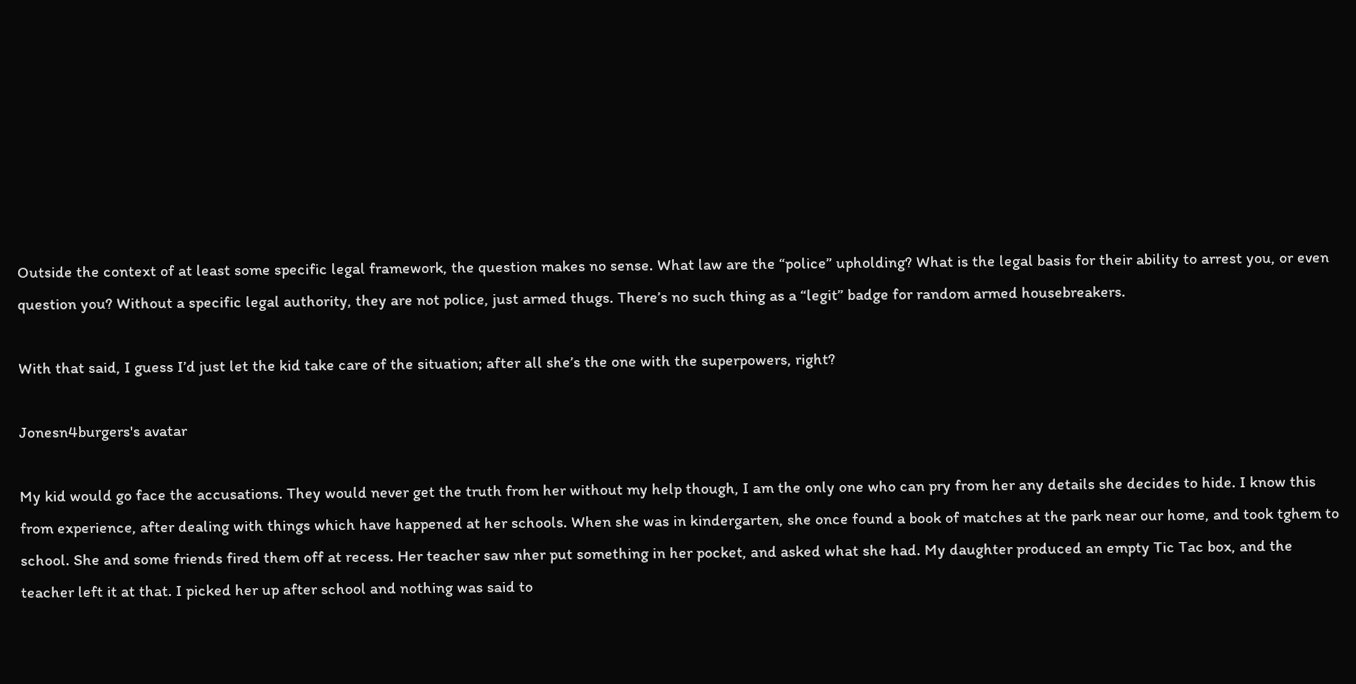Outside the context of at least some specific legal framework, the question makes no sense. What law are the “police” upholding? What is the legal basis for their ability to arrest you, or even question you? Without a specific legal authority, they are not police, just armed thugs. There’s no such thing as a “legit” badge for random armed housebreakers.

With that said, I guess I’d just let the kid take care of the situation; after all she’s the one with the superpowers, right?

Jonesn4burgers's avatar

My kid would go face the accusations. They would never get the truth from her without my help though, I am the only one who can pry from her any details she decides to hide. I know this from experience, after dealing with things which have happened at her schools. When she was in kindergarten, she once found a book of matches at the park near our home, and took tghem to school. She and some friends fired them off at recess. Her teacher saw nher put something in her pocket, and asked what she had. My daughter produced an empty Tic Tac box, and the teacher left it at that. I picked her up after school and nothing was said to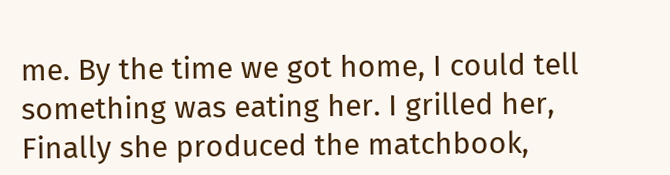me. By the time we got home, I could tell something was eating her. I grilled her, Finally she produced the matchbook,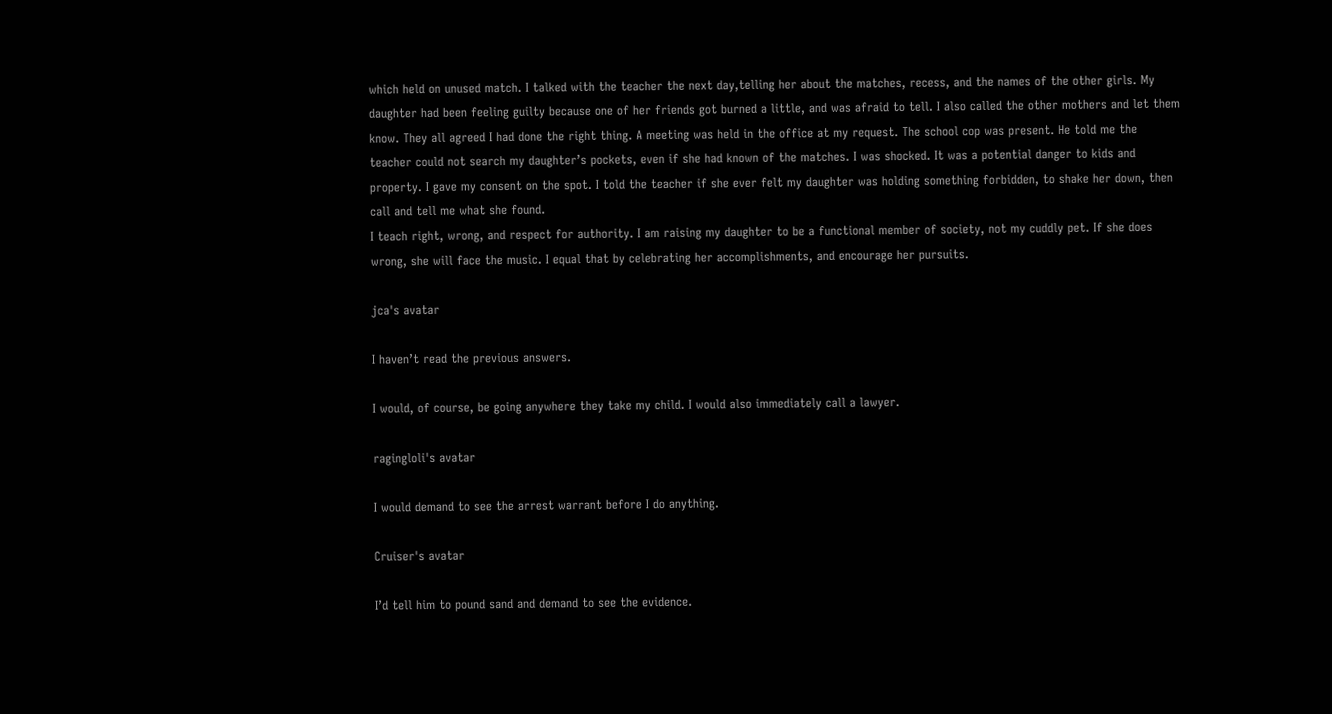which held on unused match. I talked with the teacher the next day,telling her about the matches, recess, and the names of the other girls. My daughter had been feeling guilty because one of her friends got burned a little, and was afraid to tell. I also called the other mothers and let them know. They all agreed I had done the right thing. A meeting was held in the office at my request. The school cop was present. He told me the teacher could not search my daughter’s pockets, even if she had known of the matches. I was shocked. It was a potential danger to kids and property. I gave my consent on the spot. I told the teacher if she ever felt my daughter was holding something forbidden, to shake her down, then call and tell me what she found.
I teach right, wrong, and respect for authority. I am raising my daughter to be a functional member of society, not my cuddly pet. If she does wrong, she will face the music. I equal that by celebrating her accomplishments, and encourage her pursuits.

jca's avatar

I haven’t read the previous answers.

I would, of course, be going anywhere they take my child. I would also immediately call a lawyer.

ragingloli's avatar

I would demand to see the arrest warrant before I do anything.

Cruiser's avatar

I’d tell him to pound sand and demand to see the evidence.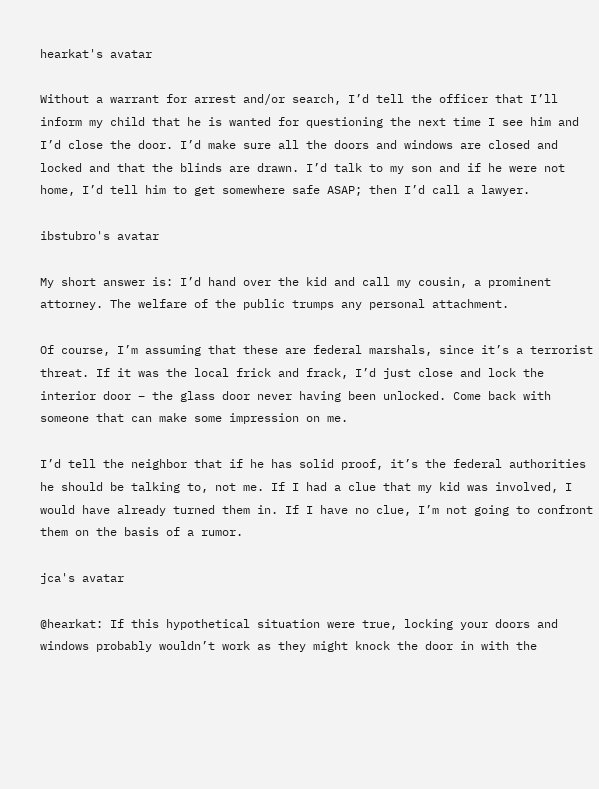hearkat's avatar

Without a warrant for arrest and/or search, I’d tell the officer that I’ll inform my child that he is wanted for questioning the next time I see him and I’d close the door. I’d make sure all the doors and windows are closed and locked and that the blinds are drawn. I’d talk to my son and if he were not home, I’d tell him to get somewhere safe ASAP; then I’d call a lawyer.

ibstubro's avatar

My short answer is: I’d hand over the kid and call my cousin, a prominent attorney. The welfare of the public trumps any personal attachment.

Of course, I’m assuming that these are federal marshals, since it’s a terrorist threat. If it was the local frick and frack, I’d just close and lock the interior door – the glass door never having been unlocked. Come back with someone that can make some impression on me.

I’d tell the neighbor that if he has solid proof, it’s the federal authorities he should be talking to, not me. If I had a clue that my kid was involved, I would have already turned them in. If I have no clue, I’m not going to confront them on the basis of a rumor.

jca's avatar

@hearkat: If this hypothetical situation were true, locking your doors and windows probably wouldn’t work as they might knock the door in with the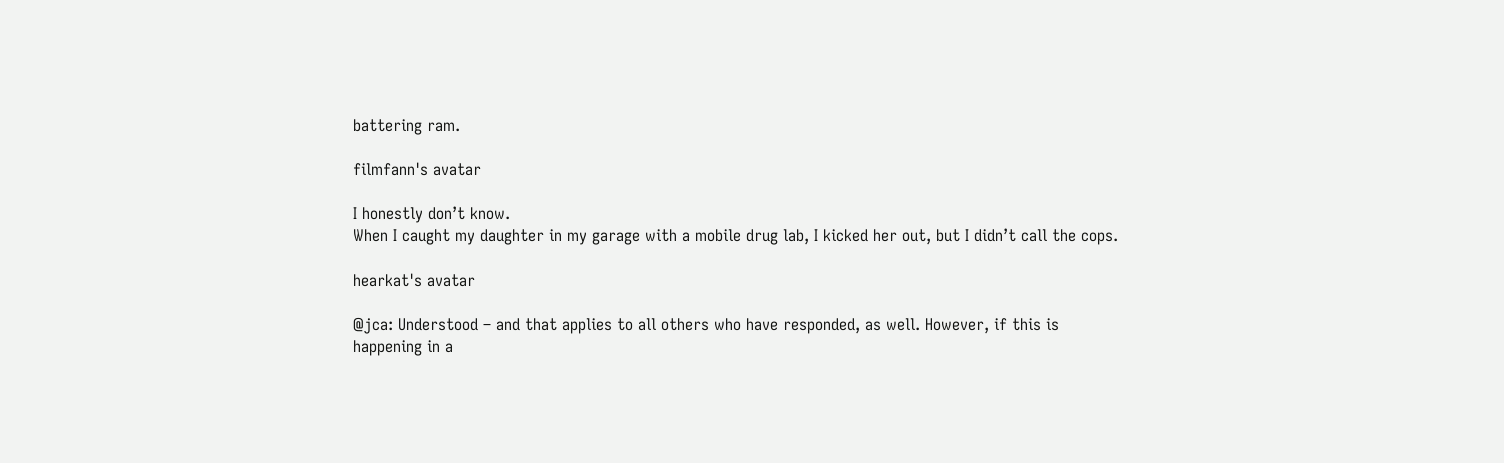battering ram.

filmfann's avatar

I honestly don’t know.
When I caught my daughter in my garage with a mobile drug lab, I kicked her out, but I didn’t call the cops.

hearkat's avatar

@jca: Understood – and that applies to all others who have responded, as well. However, if this is happening in a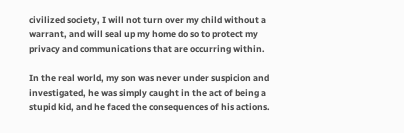civilized society, I will not turn over my child without a warrant, and will seal up my home do so to protect my privacy and communications that are occurring within.

In the real world, my son was never under suspicion and investigated, he was simply caught in the act of being a stupid kid, and he faced the consequences of his actions.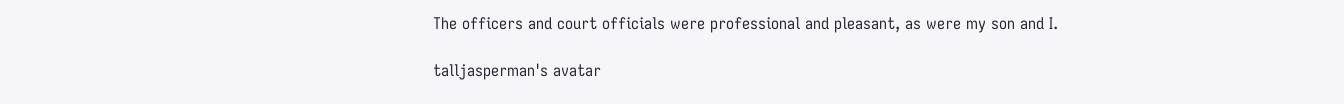The officers and court officials were professional and pleasant, as were my son and I.

talljasperman's avatar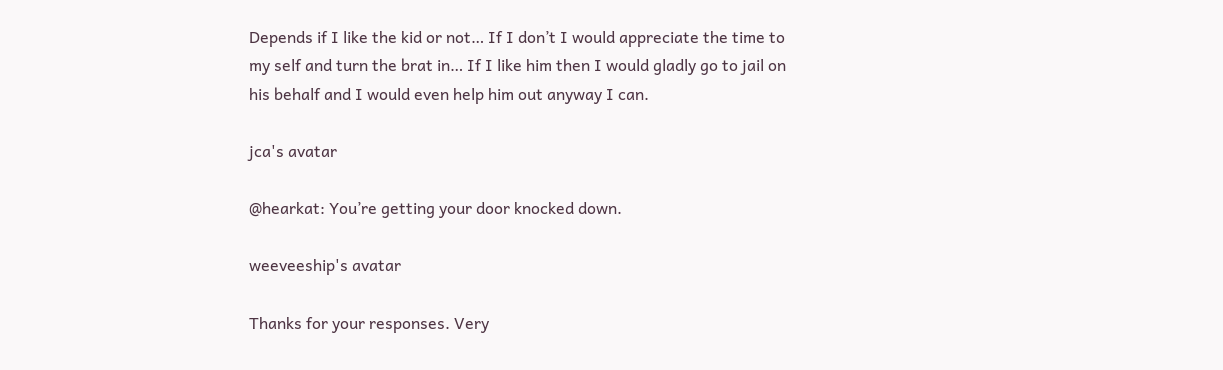Depends if I like the kid or not… If I don’t I would appreciate the time to my self and turn the brat in… If I like him then I would gladly go to jail on his behalf and I would even help him out anyway I can.

jca's avatar

@hearkat: You’re getting your door knocked down.

weeveeship's avatar

Thanks for your responses. Very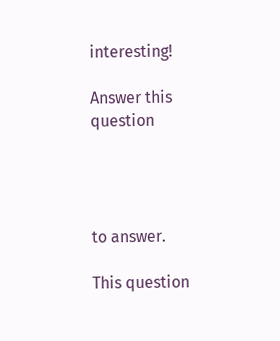interesting!

Answer this question




to answer.

This question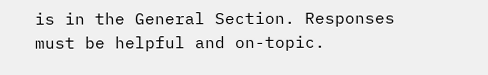is in the General Section. Responses must be helpful and on-topic.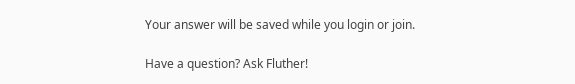Your answer will be saved while you login or join.

Have a question? Ask Fluther!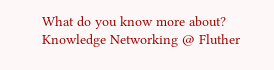What do you know more about?
Knowledge Networking @ Fluther